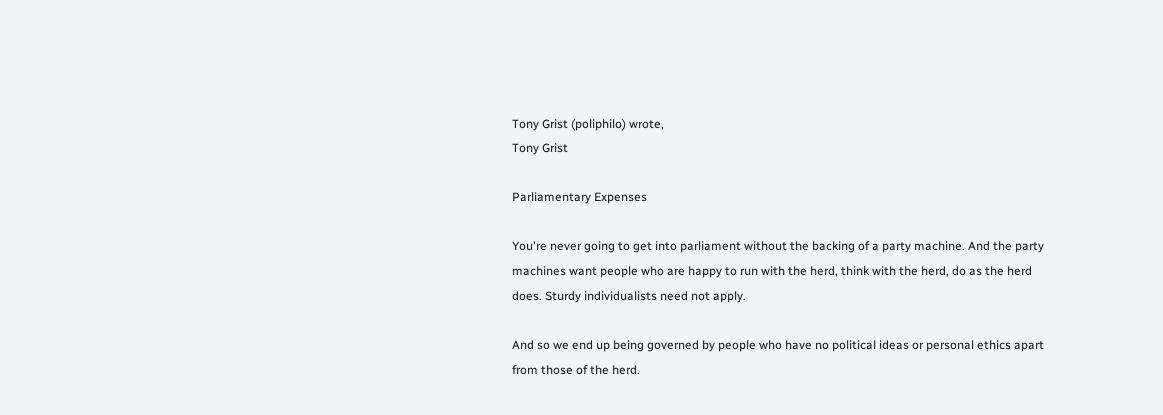Tony Grist (poliphilo) wrote,
Tony Grist

Parliamentary Expenses

You're never going to get into parliament without the backing of a party machine. And the party machines want people who are happy to run with the herd, think with the herd, do as the herd does. Sturdy individualists need not apply.

And so we end up being governed by people who have no political ideas or personal ethics apart from those of the herd.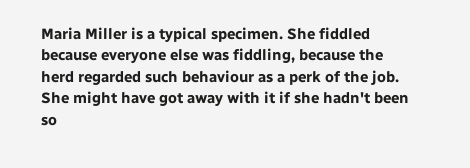Maria Miller is a typical specimen. She fiddled because everyone else was fiddling, because the herd regarded such behaviour as a perk of the job. She might have got away with it if she hadn't been so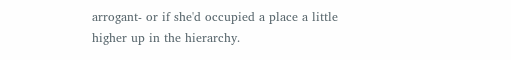arrogant- or if she'd occupied a place a little higher up in the hierarchy.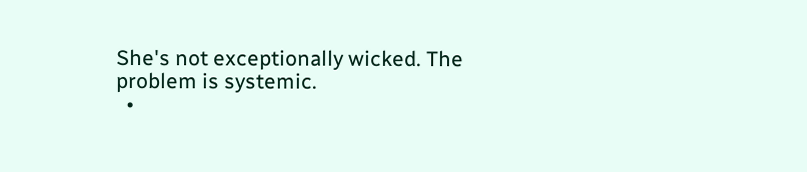She's not exceptionally wicked. The problem is systemic.
  •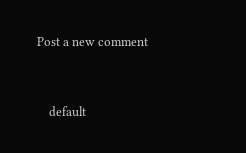Post a new comment


    default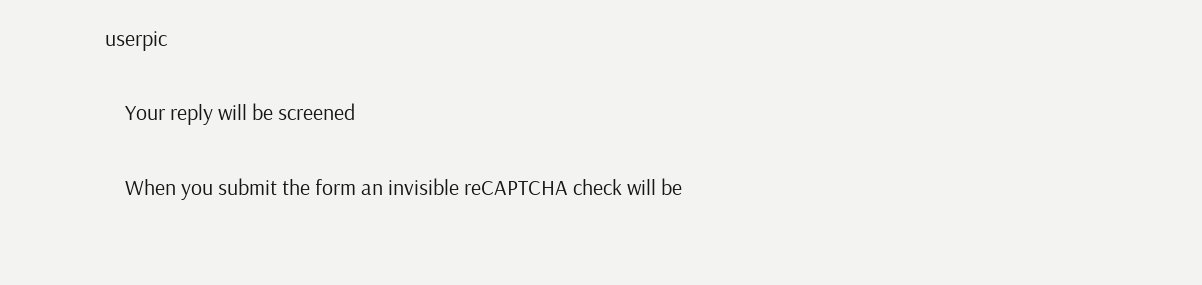userpic

    Your reply will be screened

    When you submit the form an invisible reCAPTCHA check will be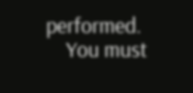performed.
    You must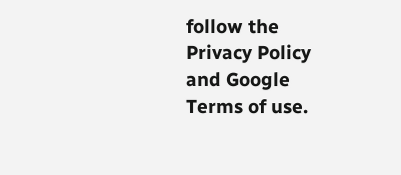follow the Privacy Policy and Google Terms of use.